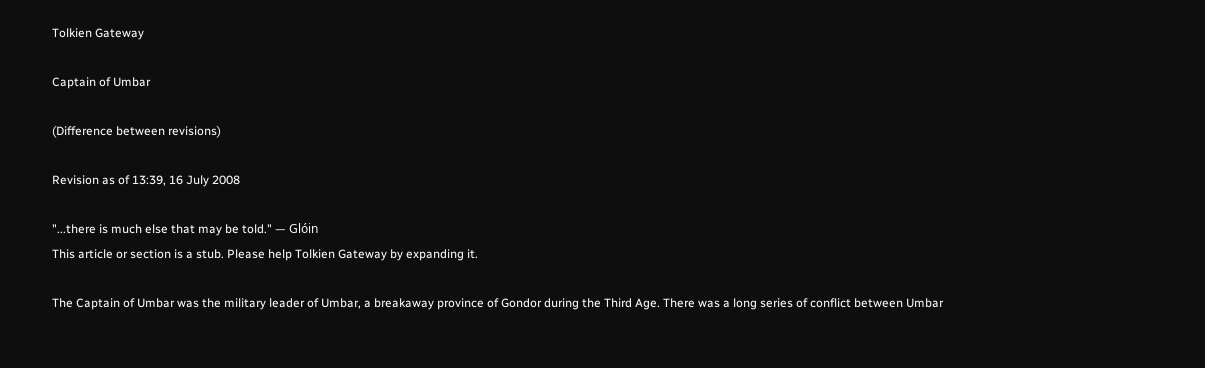Tolkien Gateway

Captain of Umbar

(Difference between revisions)

Revision as of 13:39, 16 July 2008

"...there is much else that may be told." — Glóin
This article or section is a stub. Please help Tolkien Gateway by expanding it.

The Captain of Umbar was the military leader of Umbar, a breakaway province of Gondor during the Third Age. There was a long series of conflict between Umbar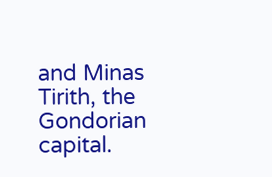and Minas Tirith, the Gondorian capital.